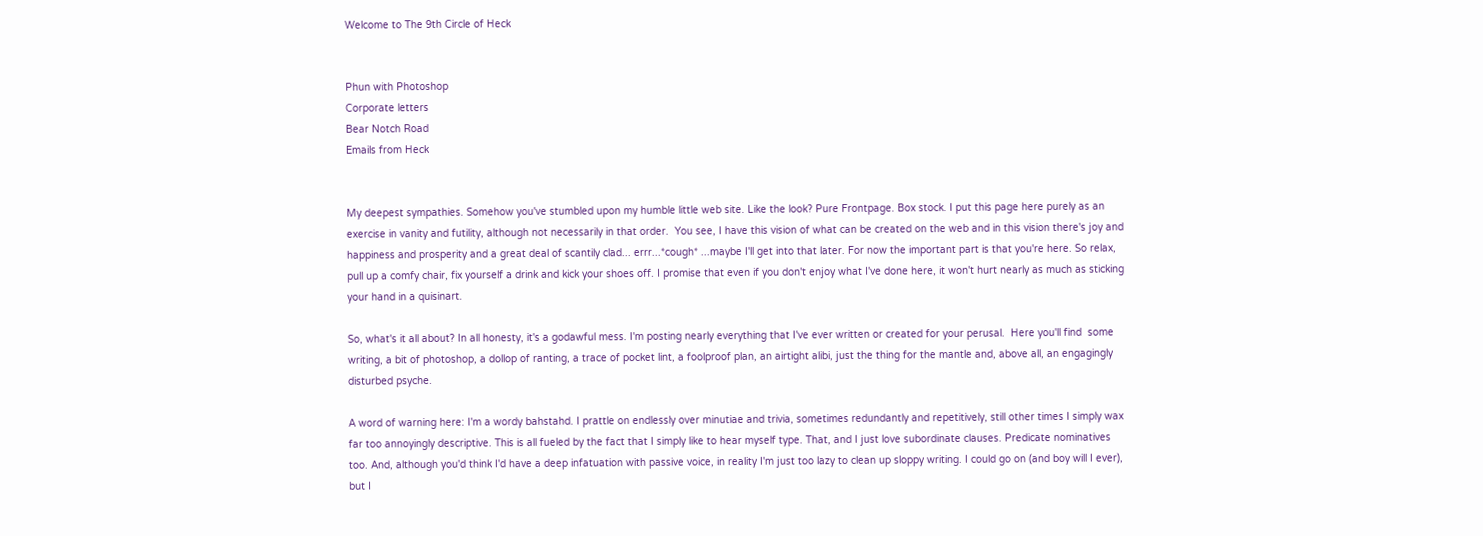Welcome to The 9th Circle of Heck


Phun with Photoshop
Corporate letters
Bear Notch Road
Emails from Heck


My deepest sympathies. Somehow you've stumbled upon my humble little web site. Like the look? Pure Frontpage. Box stock. I put this page here purely as an exercise in vanity and futility, although not necessarily in that order.  You see, I have this vision of what can be created on the web and in this vision there's joy and happiness and prosperity and a great deal of scantily clad... errr...*cough* ...maybe I'll get into that later. For now the important part is that you're here. So relax, pull up a comfy chair, fix yourself a drink and kick your shoes off. I promise that even if you don't enjoy what I've done here, it won't hurt nearly as much as sticking your hand in a quisinart.

So, what's it all about? In all honesty, it's a godawful mess. I'm posting nearly everything that I've ever written or created for your perusal.  Here you'll find  some writing, a bit of photoshop, a dollop of ranting, a trace of pocket lint, a foolproof plan, an airtight alibi, just the thing for the mantle and, above all, an engagingly disturbed psyche.

A word of warning here: I'm a wordy bahstahd. I prattle on endlessly over minutiae and trivia, sometimes redundantly and repetitively, still other times I simply wax far too annoyingly descriptive. This is all fueled by the fact that I simply like to hear myself type. That, and I just love subordinate clauses. Predicate nominatives too. And, although you'd think I'd have a deep infatuation with passive voice, in reality I'm just too lazy to clean up sloppy writing. I could go on (and boy will I ever), but I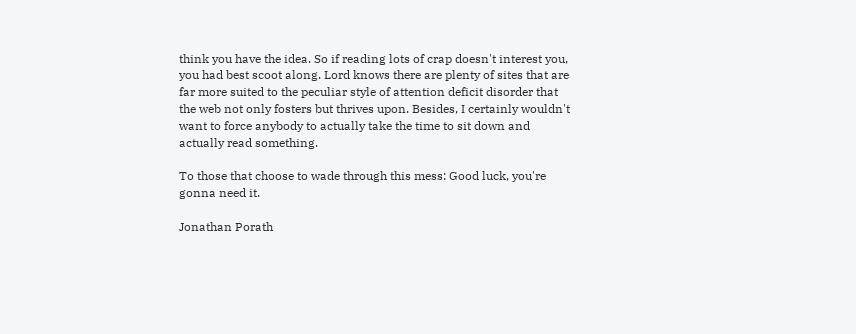think you have the idea. So if reading lots of crap doesn't interest you, you had best scoot along. Lord knows there are plenty of sites that are far more suited to the peculiar style of attention deficit disorder that the web not only fosters but thrives upon. Besides, I certainly wouldn't want to force anybody to actually take the time to sit down and actually read something.

To those that choose to wade through this mess: Good luck, you're gonna need it.

Jonathan Porath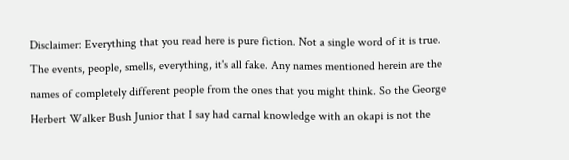Disclaimer: Everything that you read here is pure fiction. Not a single word of it is true. The events, people, smells, everything, it's all fake. Any names mentioned herein are the names of completely different people from the ones that you might think. So the George Herbert Walker Bush Junior that I say had carnal knowledge with an okapi is not the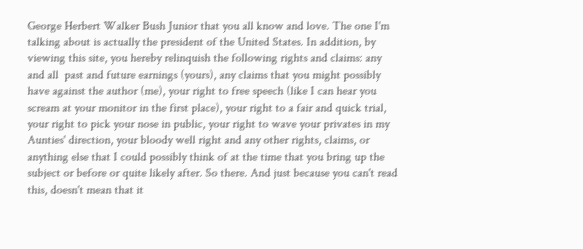George Herbert Walker Bush Junior that you all know and love. The one I'm talking about is actually the president of the United States. In addition, by viewing this site, you hereby relinquish the following rights and claims: any and all  past and future earnings (yours), any claims that you might possibly have against the author (me), your right to free speech (like I can hear you scream at your monitor in the first place), your right to a fair and quick trial, your right to pick your nose in public, your right to wave your privates in my Aunties' direction, your bloody well right and any other rights, claims, or anything else that I could possibly think of at the time that you bring up the subject or before or quite likely after. So there. And just because you can't read this, doesn't mean that it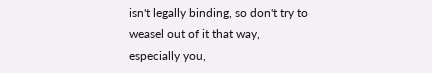isn't legally binding, so don't try to weasel out of it that way, especially you,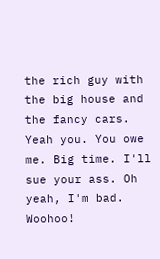the rich guy with the big house and the fancy cars. Yeah you. You owe me. Big time. I'll sue your ass. Oh yeah, I'm bad. Woohoo!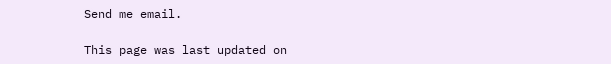Send me email.

This page was last updated on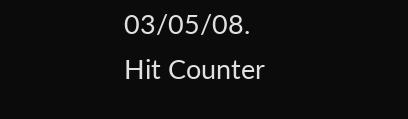03/05/08.                                                Hit Counter